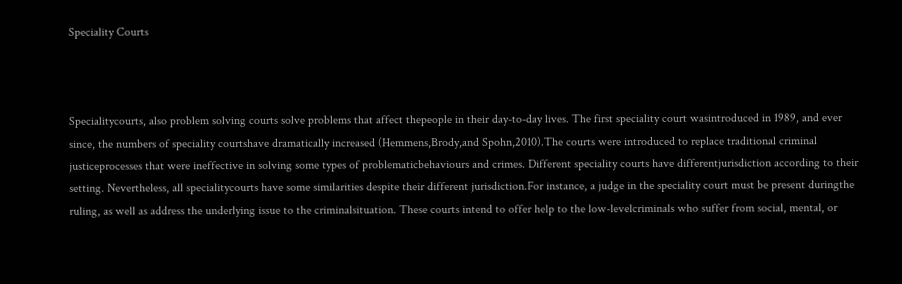Speciality Courts



Specialitycourts, also problem solving courts solve problems that affect thepeople in their day-to-day lives. The first speciality court wasintroduced in 1989, and ever since, the numbers of speciality courtshave dramatically increased (Hemmens,Brody,and Spohn,2010).The courts were introduced to replace traditional criminal justiceprocesses that were ineffective in solving some types of problematicbehaviours and crimes. Different speciality courts have differentjurisdiction according to their setting. Nevertheless, all specialitycourts have some similarities despite their different jurisdiction.For instance, a judge in the speciality court must be present duringthe ruling, as well as address the underlying issue to the criminalsituation. These courts intend to offer help to the low-levelcriminals who suffer from social, mental, or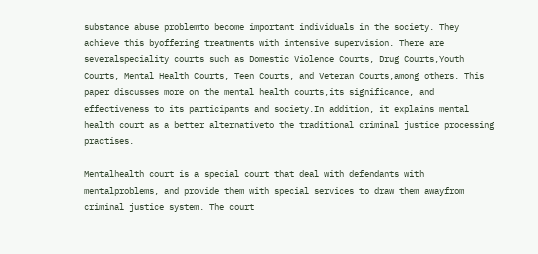substance abuse problemto become important individuals in the society. They achieve this byoffering treatments with intensive supervision. There are severalspeciality courts such as Domestic Violence Courts, Drug Courts,Youth Courts, Mental Health Courts, Teen Courts, and Veteran Courts,among others. This paper discusses more on the mental health courts,its significance, and effectiveness to its participants and society.In addition, it explains mental health court as a better alternativeto the traditional criminal justice processing practises.

Mentalhealth court is a special court that deal with defendants with mentalproblems, and provide them with special services to draw them awayfrom criminal justice system. The court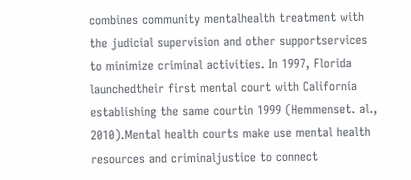combines community mentalhealth treatment with the judicial supervision and other supportservices to minimize criminal activities. In 1997, Florida launchedtheir first mental court with California establishing the same courtin 1999 (Hemmenset. al., 2010).Mental health courts make use mental health resources and criminaljustice to connect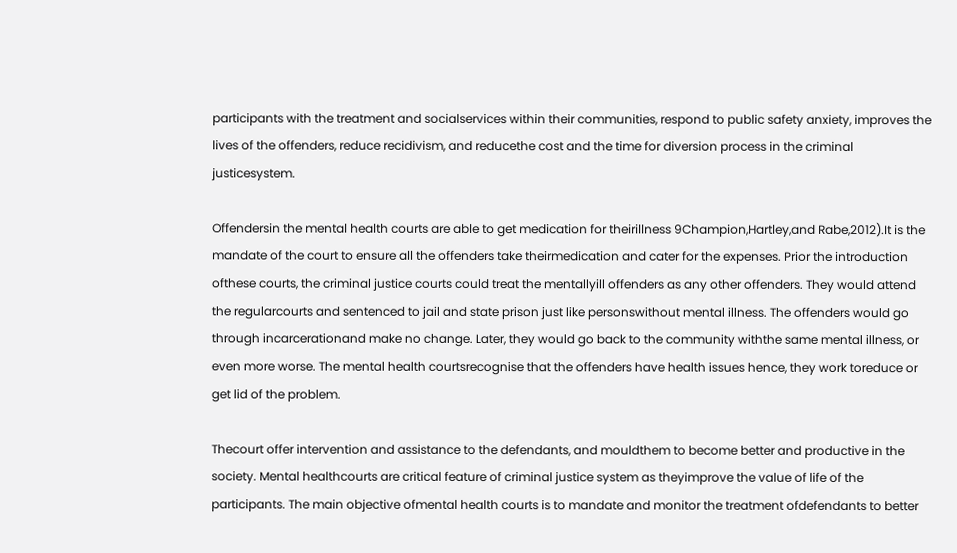participants with the treatment and socialservices within their communities, respond to public safety anxiety, improves the lives of the offenders, reduce recidivism, and reducethe cost and the time for diversion process in the criminal justicesystem.

Offendersin the mental health courts are able to get medication for theirillness 9Champion,Hartley,and Rabe,2012).It is the mandate of the court to ensure all the offenders take theirmedication and cater for the expenses. Prior the introduction ofthese courts, the criminal justice courts could treat the mentallyill offenders as any other offenders. They would attend the regularcourts and sentenced to jail and state prison just like personswithout mental illness. The offenders would go through incarcerationand make no change. Later, they would go back to the community withthe same mental illness, or even more worse. The mental health courtsrecognise that the offenders have health issues hence, they work toreduce or get lid of the problem.

Thecourt offer intervention and assistance to the defendants, and mouldthem to become better and productive in the society. Mental healthcourts are critical feature of criminal justice system as theyimprove the value of life of the participants. The main objective ofmental health courts is to mandate and monitor the treatment ofdefendants to better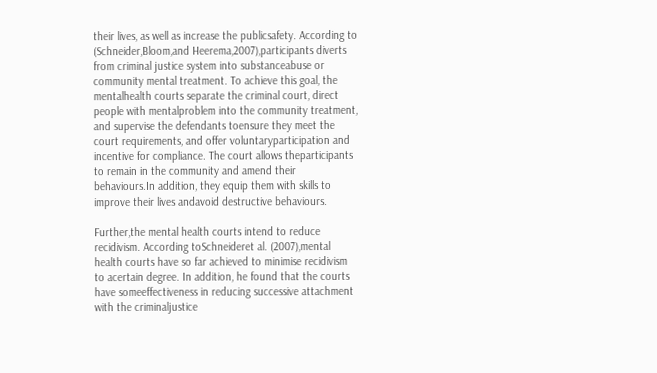their lives, as well as increase the publicsafety. According to (Schneider,Bloom,and Heerema,2007),participants diverts from criminal justice system into substanceabuse or community mental treatment. To achieve this goal, the mentalhealth courts separate the criminal court, direct people with mentalproblem into the community treatment, and supervise the defendants toensure they meet the court requirements, and offer voluntaryparticipation and incentive for compliance. The court allows theparticipants to remain in the community and amend their behaviours.In addition, they equip them with skills to improve their lives andavoid destructive behaviours.

Further,the mental health courts intend to reduce recidivism. According toSchneideret al. (2007),mental health courts have so far achieved to minimise recidivism to acertain degree. In addition, he found that the courts have someeffectiveness in reducing successive attachment with the criminaljustice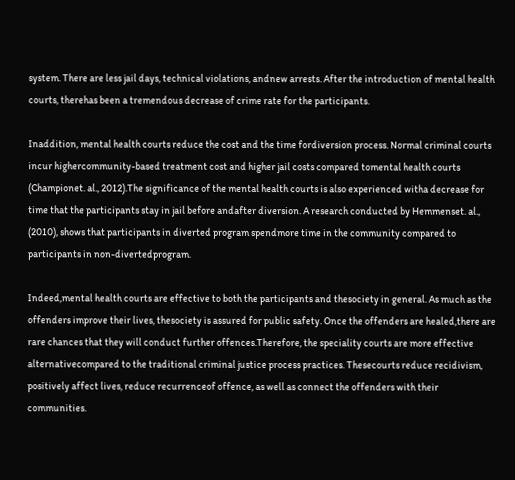system. There are less jail days, technical violations, andnew arrests. After the introduction of mental health courts, therehas been a tremendous decrease of crime rate for the participants.

Inaddition, mental health courts reduce the cost and the time fordiversion process. Normal criminal courts incur highercommunity-based treatment cost and higher jail costs compared tomental health courts (Championet. al., 2012).The significance of the mental health courts is also experienced witha decrease for time that the participants stay in jail before andafter diversion. A research conducted by Hemmenset. al., (2010), shows that participants in diverted program spendmore time in the community compared to participants in non-divertedprogram.

Indeed,mental health courts are effective to both the participants and thesociety in general. As much as the offenders improve their lives, thesociety is assured for public safety. Once the offenders are healed,there are rare chances that they will conduct further offences.Therefore, the speciality courts are more effective alternativecompared to the traditional criminal justice process practices. Thesecourts reduce recidivism, positively affect lives, reduce recurrenceof offence, as well as connect the offenders with their communities.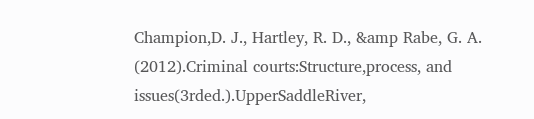Champion,D. J., Hartley, R. D., &amp Rabe, G. A. (2012).Criminal courts:Structure,process, and issues(3rded.).UpperSaddleRiver,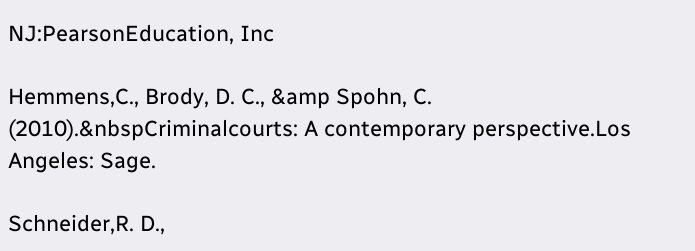NJ:PearsonEducation, Inc

Hemmens,C., Brody, D. C., &amp Spohn, C. (2010).&nbspCriminalcourts: A contemporary perspective.Los Angeles: Sage.

Schneider,R. D.,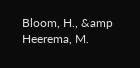Bloom, H., &amp Heerema, M.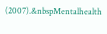(2007).&nbspMentalhealth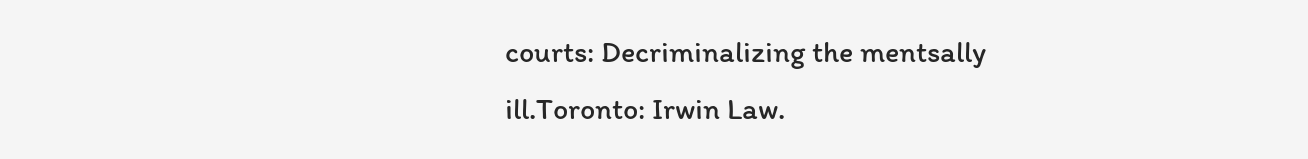courts: Decriminalizing the mentsally ill.Toronto: Irwin Law.